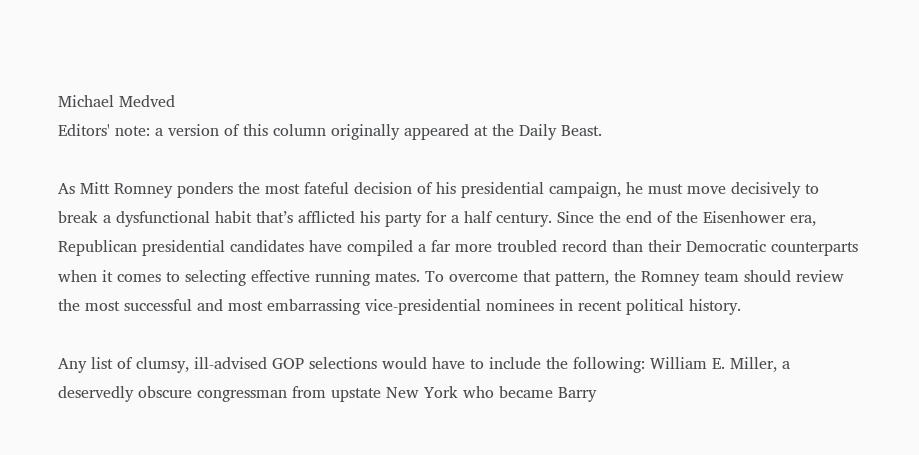Michael Medved
Editors' note: a version of this column originally appeared at the Daily Beast.

As Mitt Romney ponders the most fateful decision of his presidential campaign, he must move decisively to break a dysfunctional habit that’s afflicted his party for a half century. Since the end of the Eisenhower era, Republican presidential candidates have compiled a far more troubled record than their Democratic counterparts when it comes to selecting effective running mates. To overcome that pattern, the Romney team should review the most successful and most embarrassing vice-presidential nominees in recent political history.

Any list of clumsy, ill-advised GOP selections would have to include the following: William E. Miller, a deservedly obscure congressman from upstate New York who became Barry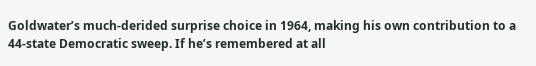Goldwater’s much-derided surprise choice in 1964, making his own contribution to a 44-state Democratic sweep. If he’s remembered at all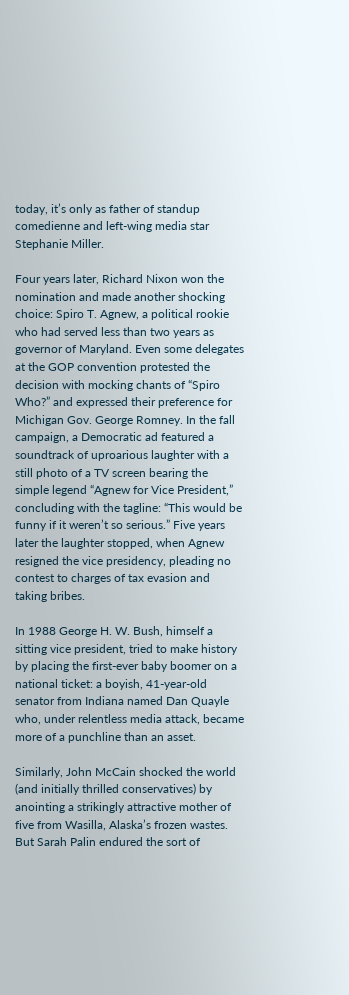today, it’s only as father of standup comedienne and left-wing media star Stephanie Miller.

Four years later, Richard Nixon won the nomination and made another shocking choice: Spiro T. Agnew, a political rookie who had served less than two years as governor of Maryland. Even some delegates at the GOP convention protested the decision with mocking chants of “Spiro Who?” and expressed their preference for Michigan Gov. George Romney. In the fall campaign, a Democratic ad featured a soundtrack of uproarious laughter with a still photo of a TV screen bearing the simple legend “Agnew for Vice President,” concluding with the tagline: “This would be funny if it weren’t so serious.” Five years later the laughter stopped, when Agnew resigned the vice presidency, pleading no contest to charges of tax evasion and taking bribes.

In 1988 George H. W. Bush, himself a sitting vice president, tried to make history by placing the first-ever baby boomer on a national ticket: a boyish, 41-year-old senator from Indiana named Dan Quayle who, under relentless media attack, became more of a punchline than an asset.

Similarly, John McCain shocked the world (and initially thrilled conservatives) by anointing a strikingly attractive mother of five from Wasilla, Alaska’s frozen wastes. But Sarah Palin endured the sort of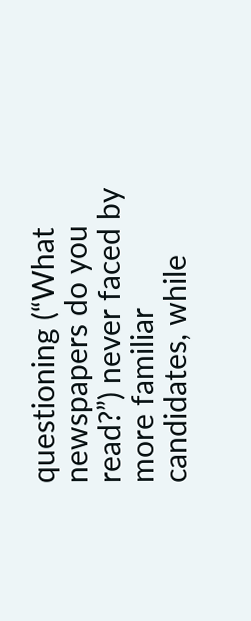questioning (“What newspapers do you read?”) never faced by more familiar candidates, while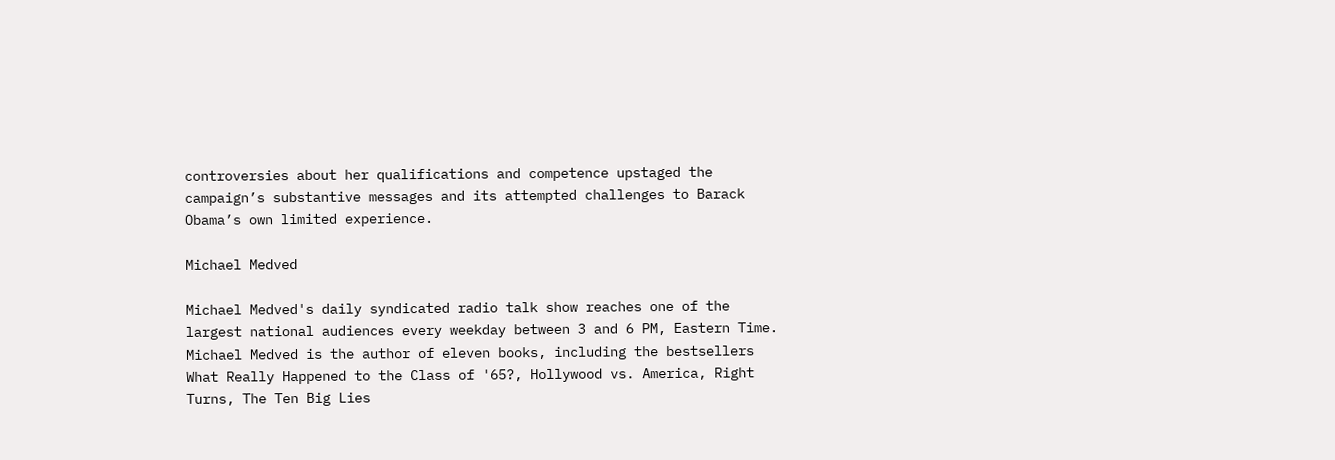controversies about her qualifications and competence upstaged the campaign’s substantive messages and its attempted challenges to Barack Obama’s own limited experience.

Michael Medved

Michael Medved's daily syndicated radio talk show reaches one of the largest national audiences every weekday between 3 and 6 PM, Eastern Time. Michael Medved is the author of eleven books, including the bestsellers What Really Happened to the Class of '65?, Hollywood vs. America, Right Turns, The Ten Big Lies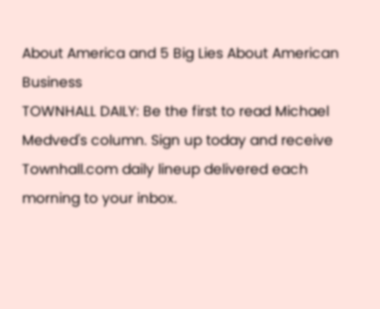About America and 5 Big Lies About American Business
TOWNHALL DAILY: Be the first to read Michael Medved's column. Sign up today and receive Townhall.com daily lineup delivered each morning to your inbox.